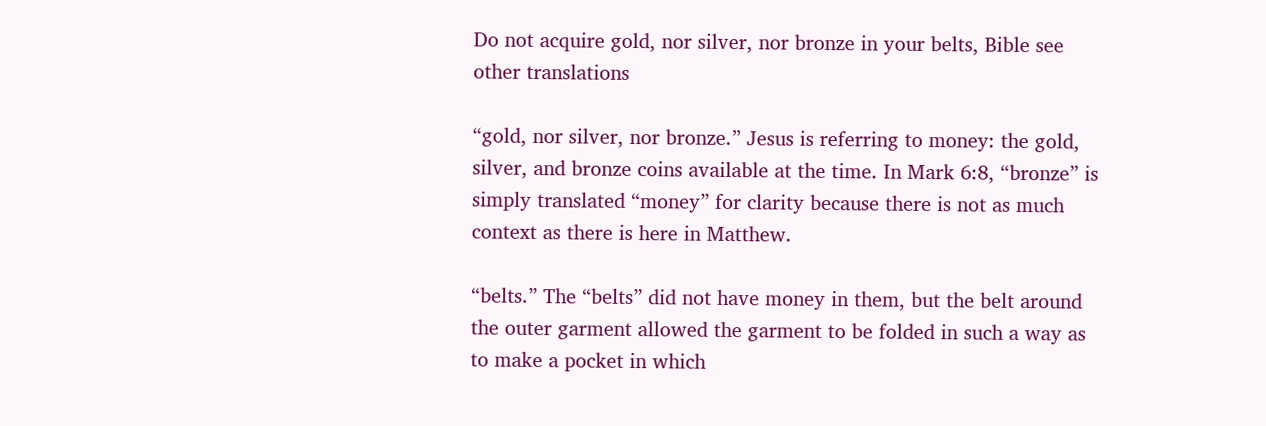Do not acquire gold, nor silver, nor bronze in your belts, Bible see other translations

“gold, nor silver, nor bronze.” Jesus is referring to money: the gold, silver, and bronze coins available at the time. In Mark 6:8, “bronze” is simply translated “money” for clarity because there is not as much context as there is here in Matthew.

“belts.” The “belts” did not have money in them, but the belt around the outer garment allowed the garment to be folded in such a way as to make a pocket in which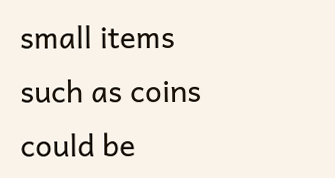small items such as coins could be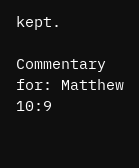kept.

Commentary for: Matthew 10:9